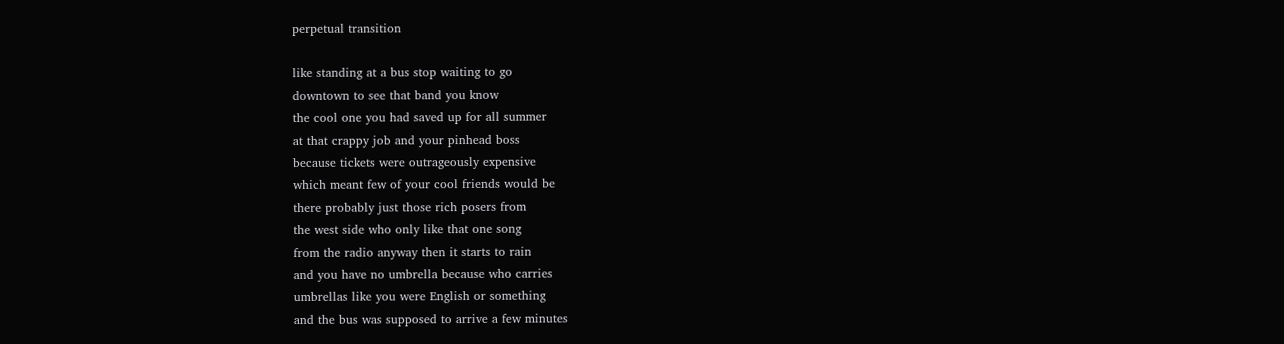perpetual transition

like standing at a bus stop waiting to go
downtown to see that band you know
the cool one you had saved up for all summer
at that crappy job and your pinhead boss
because tickets were outrageously expensive
which meant few of your cool friends would be
there probably just those rich posers from
the west side who only like that one song
from the radio anyway then it starts to rain
and you have no umbrella because who carries
umbrellas like you were English or something
and the bus was supposed to arrive a few minutes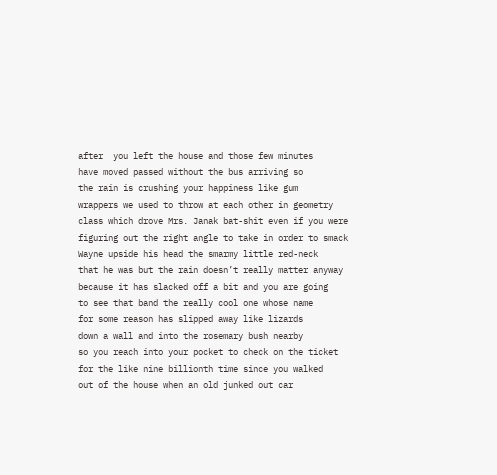after  you left the house and those few minutes
have moved passed without the bus arriving so
the rain is crushing your happiness like gum
wrappers we used to throw at each other in geometry
class which drove Mrs. Janak bat-shit even if you were
figuring out the right angle to take in order to smack
Wayne upside his head the smarmy little red-neck
that he was but the rain doesn’t really matter anyway
because it has slacked off a bit and you are going
to see that band the really cool one whose name
for some reason has slipped away like lizards
down a wall and into the rosemary bush nearby
so you reach into your pocket to check on the ticket
for the like nine billionth time since you walked
out of the house when an old junked out car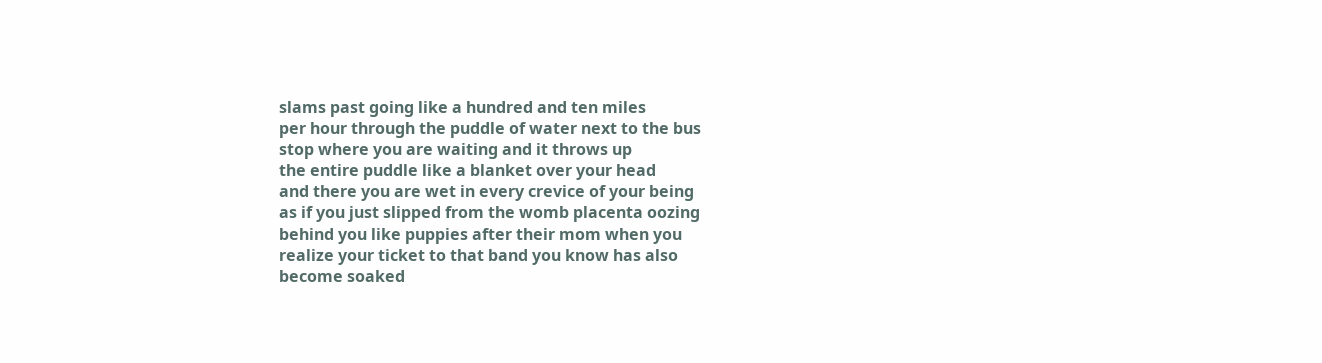slams past going like a hundred and ten miles
per hour through the puddle of water next to the bus
stop where you are waiting and it throws up
the entire puddle like a blanket over your head
and there you are wet in every crevice of your being
as if you just slipped from the womb placenta oozing
behind you like puppies after their mom when you
realize your ticket to that band you know has also
become soaked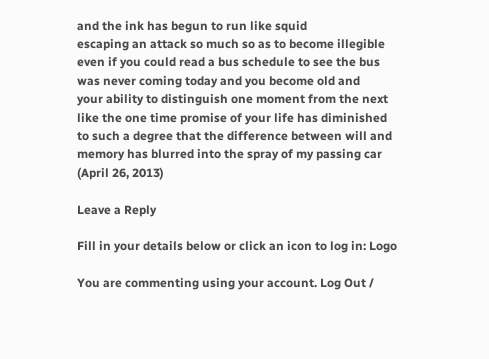and the ink has begun to run like squid
escaping an attack so much so as to become illegible
even if you could read a bus schedule to see the bus
was never coming today and you become old and
your ability to distinguish one moment from the next
like the one time promise of your life has diminished
to such a degree that the difference between will and
memory has blurred into the spray of my passing car
(April 26, 2013)

Leave a Reply

Fill in your details below or click an icon to log in: Logo

You are commenting using your account. Log Out /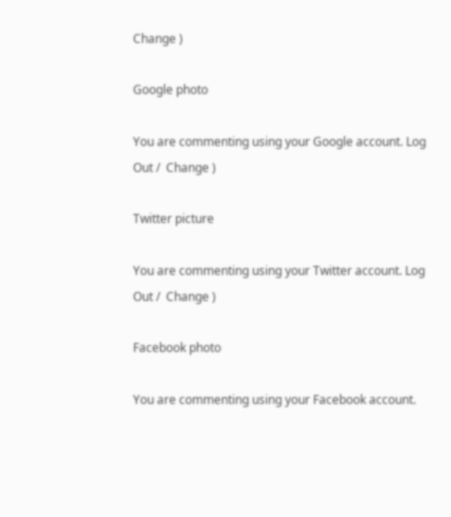Change )

Google photo

You are commenting using your Google account. Log Out /  Change )

Twitter picture

You are commenting using your Twitter account. Log Out /  Change )

Facebook photo

You are commenting using your Facebook account.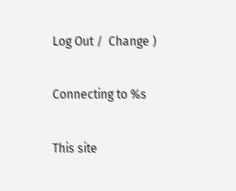Log Out /  Change )

Connecting to %s

This site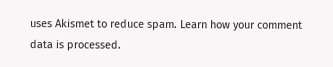uses Akismet to reduce spam. Learn how your comment data is processed.